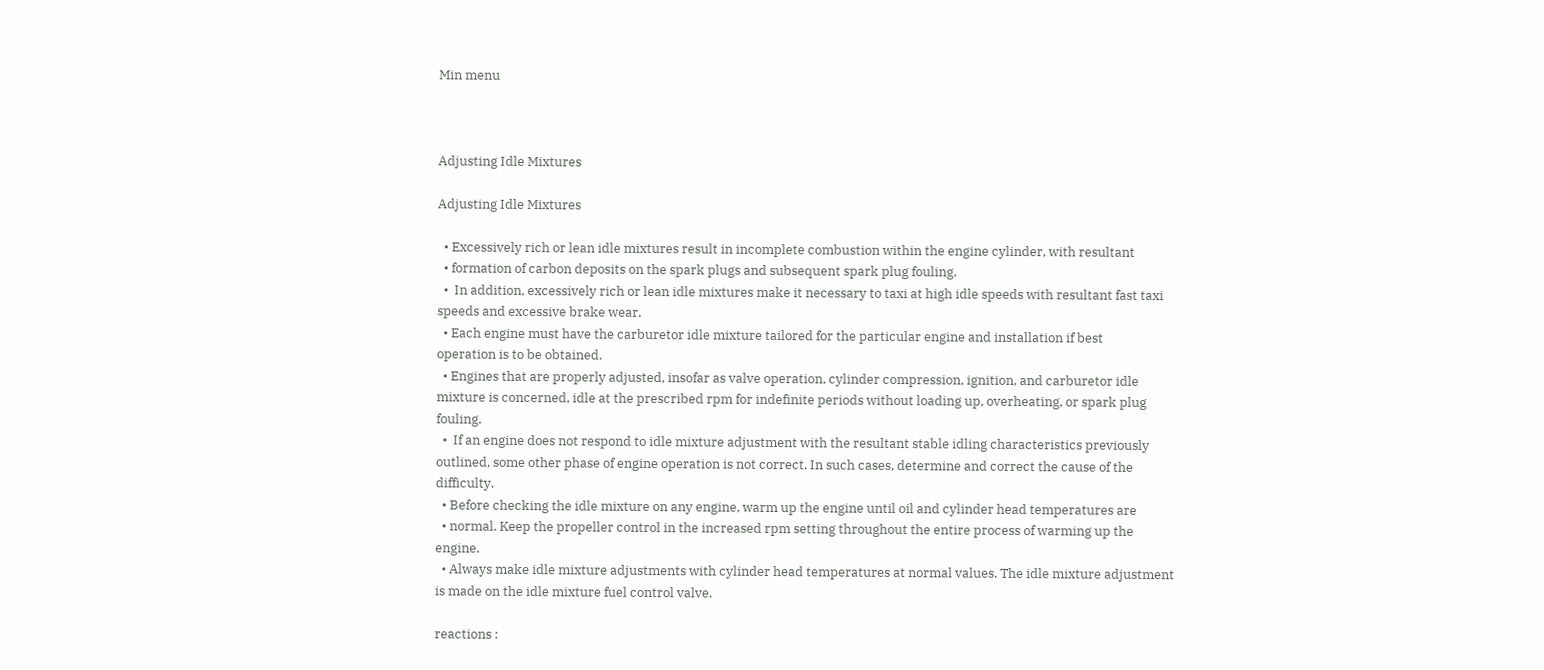Min menu



Adjusting Idle Mixtures

Adjusting Idle Mixtures

  • Excessively rich or lean idle mixtures result in incomplete combustion within the engine cylinder, with resultant
  • formation of carbon deposits on the spark plugs and subsequent spark plug fouling.
  •  In addition, excessively rich or lean idle mixtures make it necessary to taxi at high idle speeds with resultant fast taxi speeds and excessive brake wear.
  • Each engine must have the carburetor idle mixture tailored for the particular engine and installation if best
operation is to be obtained.
  • Engines that are properly adjusted, insofar as valve operation, cylinder compression, ignition, and carburetor idle mixture is concerned, idle at the prescribed rpm for indefinite periods without loading up, overheating, or spark plug fouling.
  •  If an engine does not respond to idle mixture adjustment with the resultant stable idling characteristics previously outlined, some other phase of engine operation is not correct. In such cases, determine and correct the cause of the difficulty.
  • Before checking the idle mixture on any engine, warm up the engine until oil and cylinder head temperatures are
  • normal. Keep the propeller control in the increased rpm setting throughout the entire process of warming up the engine.
  • Always make idle mixture adjustments with cylinder head temperatures at normal values. The idle mixture adjustment is made on the idle mixture fuel control valve.

reactions :